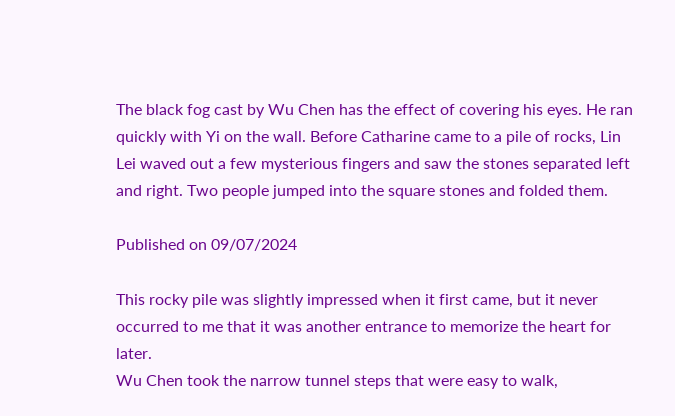The black fog cast by Wu Chen has the effect of covering his eyes. He ran quickly with Yi on the wall. Before Catharine came to a pile of rocks, Lin Lei waved out a few mysterious fingers and saw the stones separated left and right. Two people jumped into the square stones and folded them.

Published on 09/07/2024

This rocky pile was slightly impressed when it first came, but it never occurred to me that it was another entrance to memorize the heart for later.
Wu Chen took the narrow tunnel steps that were easy to walk,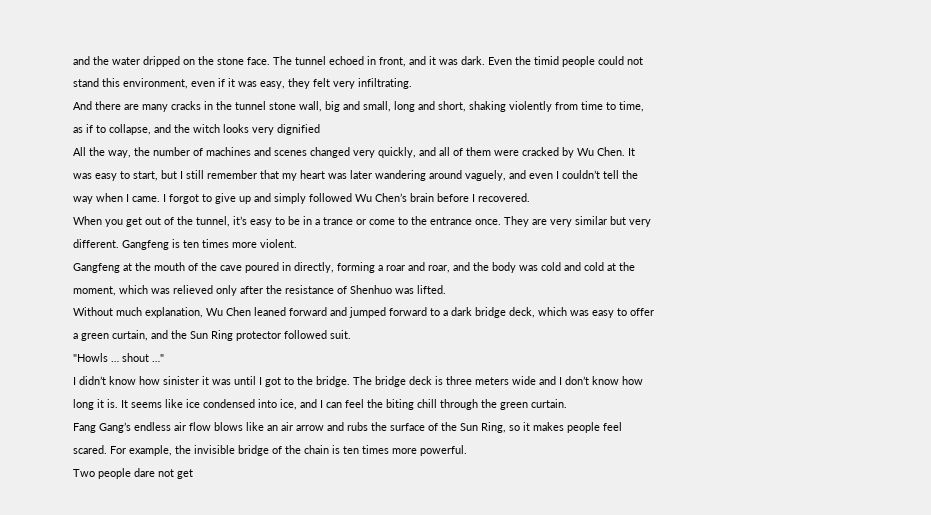and the water dripped on the stone face. The tunnel echoed in front, and it was dark. Even the timid people could not stand this environment, even if it was easy, they felt very infiltrating.
And there are many cracks in the tunnel stone wall, big and small, long and short, shaking violently from time to time, as if to collapse, and the witch looks very dignified
All the way, the number of machines and scenes changed very quickly, and all of them were cracked by Wu Chen. It was easy to start, but I still remember that my heart was later wandering around vaguely, and even I couldn’t tell the way when I came. I forgot to give up and simply followed Wu Chen’s brain before I recovered.
When you get out of the tunnel, it’s easy to be in a trance or come to the entrance once. They are very similar but very different. Gangfeng is ten times more violent.
Gangfeng at the mouth of the cave poured in directly, forming a roar and roar, and the body was cold and cold at the moment, which was relieved only after the resistance of Shenhuo was lifted.
Without much explanation, Wu Chen leaned forward and jumped forward to a dark bridge deck, which was easy to offer a green curtain, and the Sun Ring protector followed suit.
"Howls … shout …"
I didn’t know how sinister it was until I got to the bridge. The bridge deck is three meters wide and I don’t know how long it is. It seems like ice condensed into ice, and I can feel the biting chill through the green curtain.
Fang Gang’s endless air flow blows like an air arrow and rubs the surface of the Sun Ring, so it makes people feel scared. For example, the invisible bridge of the chain is ten times more powerful.
Two people dare not get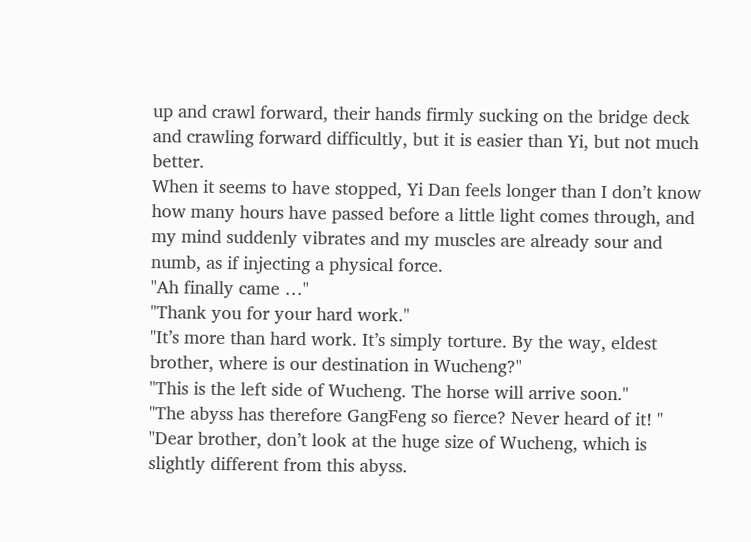up and crawl forward, their hands firmly sucking on the bridge deck and crawling forward difficultly, but it is easier than Yi, but not much better.
When it seems to have stopped, Yi Dan feels longer than I don’t know how many hours have passed before a little light comes through, and my mind suddenly vibrates and my muscles are already sour and numb, as if injecting a physical force.
"Ah finally came …"
"Thank you for your hard work."
"It’s more than hard work. It’s simply torture. By the way, eldest brother, where is our destination in Wucheng?"
"This is the left side of Wucheng. The horse will arrive soon."
"The abyss has therefore GangFeng so fierce? Never heard of it! "
"Dear brother, don’t look at the huge size of Wucheng, which is slightly different from this abyss.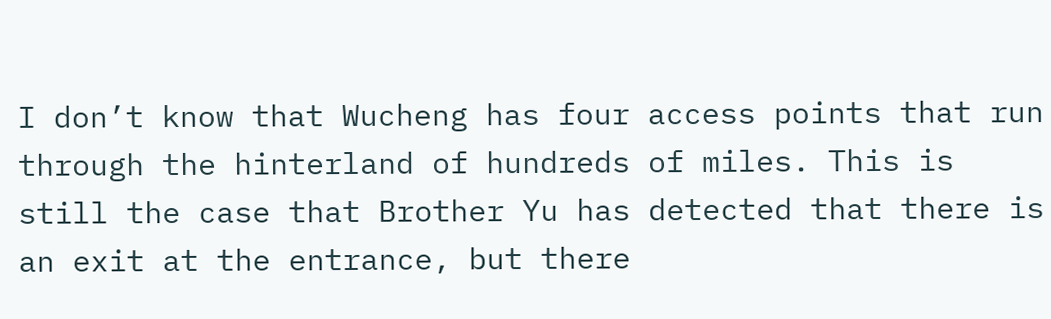I don’t know that Wucheng has four access points that run through the hinterland of hundreds of miles. This is still the case that Brother Yu has detected that there is an exit at the entrance, but there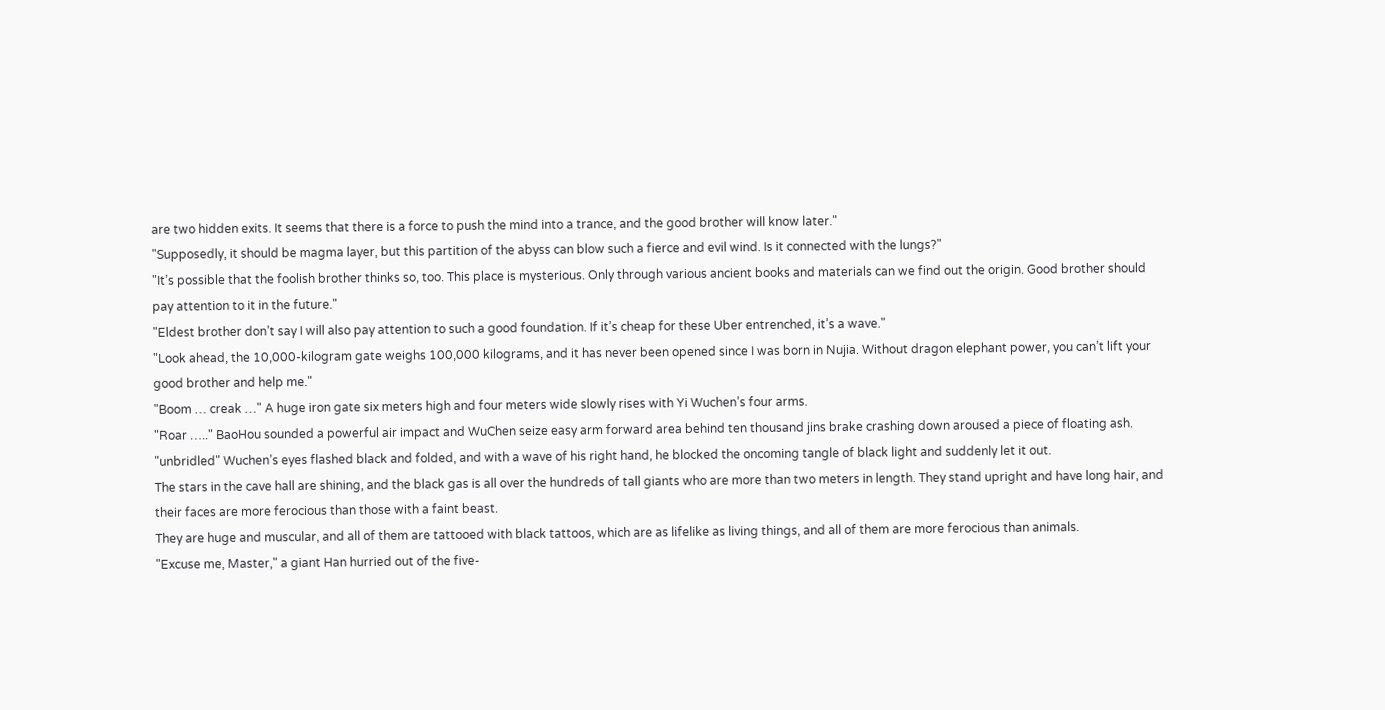are two hidden exits. It seems that there is a force to push the mind into a trance, and the good brother will know later."
"Supposedly, it should be magma layer, but this partition of the abyss can blow such a fierce and evil wind. Is it connected with the lungs?"
"It’s possible that the foolish brother thinks so, too. This place is mysterious. Only through various ancient books and materials can we find out the origin. Good brother should pay attention to it in the future."
"Eldest brother don’t say I will also pay attention to such a good foundation. If it’s cheap for these Uber entrenched, it’s a wave."
"Look ahead, the 10,000-kilogram gate weighs 100,000 kilograms, and it has never been opened since I was born in Nujia. Without dragon elephant power, you can’t lift your good brother and help me."
"Boom … creak …" A huge iron gate six meters high and four meters wide slowly rises with Yi Wuchen’s four arms.
"Roar ….." BaoHou sounded a powerful air impact and WuChen seize easy arm forward area behind ten thousand jins brake crashing down aroused a piece of floating ash.
"unbridled" Wuchen’s eyes flashed black and folded, and with a wave of his right hand, he blocked the oncoming tangle of black light and suddenly let it out.
The stars in the cave hall are shining, and the black gas is all over the hundreds of tall giants who are more than two meters in length. They stand upright and have long hair, and their faces are more ferocious than those with a faint beast.
They are huge and muscular, and all of them are tattooed with black tattoos, which are as lifelike as living things, and all of them are more ferocious than animals.
"Excuse me, Master," a giant Han hurried out of the five-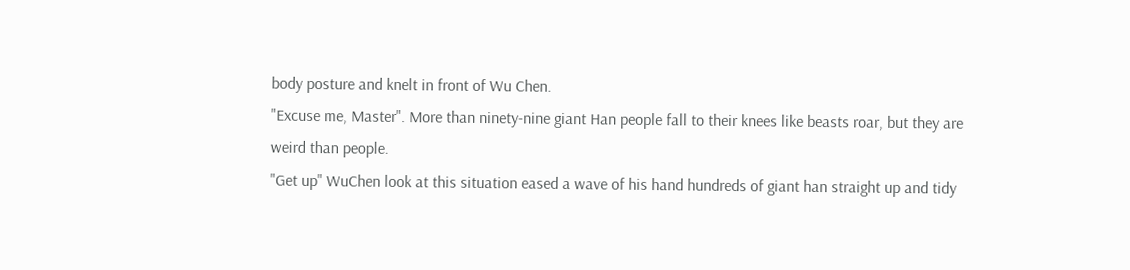body posture and knelt in front of Wu Chen.
"Excuse me, Master". More than ninety-nine giant Han people fall to their knees like beasts roar, but they are weird than people.
"Get up" WuChen look at this situation eased a wave of his hand hundreds of giant han straight up and tidy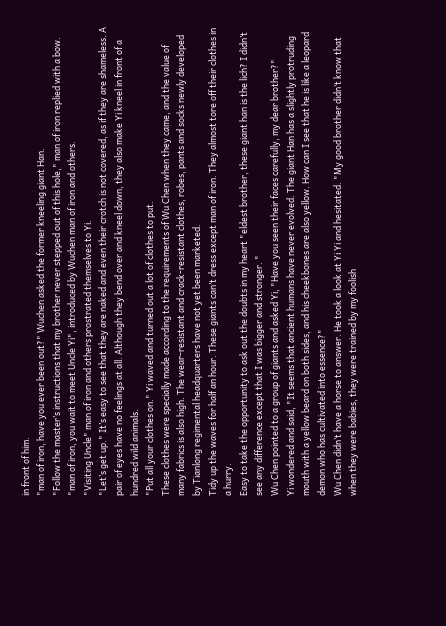in front of him.
"man of iron, have you ever been out?" Wuchen asked the former kneeling giant Han.
"Follow the master’s instructions that my brother never stepped out of this hole," man of iron replied with a bow.
"man of iron, you wait to meet Uncle Yi", introduced by Wuchen man of iron and others.
"Visiting Uncle" man of iron and others prostrated themselves to Yi.
"Let’s get up." It’s easy to see that they are naked and even their crotch is not covered, as if they are shameless. A pair of eyes have no feelings at all. Although they bend over and kneel down, they also make Yi kneel in front of a hundred wild animals.
"Put all your clothes on." Yi waved and turned out a lot of clothes to put.
These clothes were specially made according to the requirements of Wu Chen when they came, and the value of many fabrics is also high. The wear-resistant and crack-resistant clothes, robes, pants and socks newly developed by Tianlong regimental headquarters have not yet been marketed.
Tidy up the waves for half an hour. These giants can’t dress except man of iron. They almost tore off their clothes in a hurry.
Easy to take the opportunity to ask out the doubts in my heart "eldest brother, these giant han is the lich? I didn’t see any difference except that I was bigger and stronger. "
Wu Chen pointed to a group of giants and asked Yi, "Have you seen their faces carefully, my dear brother?"
Yi wondered and said, "It seems that ancient humans have never evolved. The giant Han has a slightly protruding mouth with a yellow beard on both sides, and his cheekbones are also yellow. How can I see that he is like a leopard demon who has cultivated into essence?"
Wu Chen didn’t have a horse to answer. He took a look at Yi Yi and hesitated. "My good brother didn’t know that when they were babies, they were trained by my foolish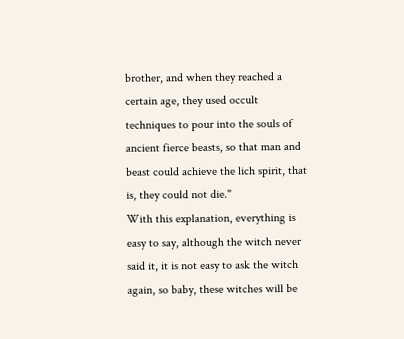brother, and when they reached a certain age, they used occult techniques to pour into the souls of ancient fierce beasts, so that man and beast could achieve the lich spirit, that is, they could not die."
With this explanation, everything is easy to say, although the witch never said it, it is not easy to ask the witch again, so baby, these witches will be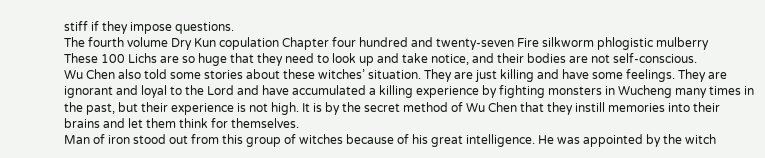stiff if they impose questions.
The fourth volume Dry Kun copulation Chapter four hundred and twenty-seven Fire silkworm phlogistic mulberry
These 100 Lichs are so huge that they need to look up and take notice, and their bodies are not self-conscious.
Wu Chen also told some stories about these witches’ situation. They are just killing and have some feelings. They are ignorant and loyal to the Lord and have accumulated a killing experience by fighting monsters in Wucheng many times in the past, but their experience is not high. It is by the secret method of Wu Chen that they instill memories into their brains and let them think for themselves.
Man of iron stood out from this group of witches because of his great intelligence. He was appointed by the witch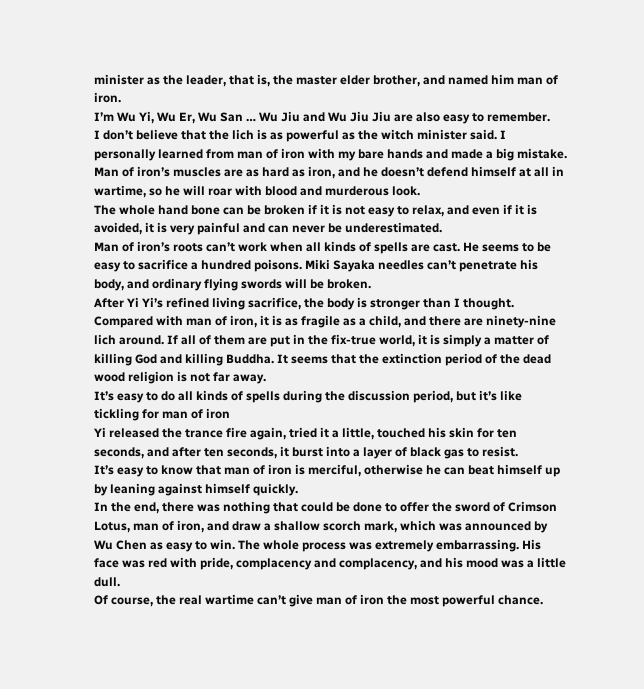minister as the leader, that is, the master elder brother, and named him man of iron.
I’m Wu Yi, Wu Er, Wu San … Wu Jiu and Wu Jiu Jiu are also easy to remember.
I don’t believe that the lich is as powerful as the witch minister said. I personally learned from man of iron with my bare hands and made a big mistake.
Man of iron’s muscles are as hard as iron, and he doesn’t defend himself at all in wartime, so he will roar with blood and murderous look.
The whole hand bone can be broken if it is not easy to relax, and even if it is avoided, it is very painful and can never be underestimated.
Man of iron’s roots can’t work when all kinds of spells are cast. He seems to be easy to sacrifice a hundred poisons. Miki Sayaka needles can’t penetrate his body, and ordinary flying swords will be broken.
After Yi Yi’s refined living sacrifice, the body is stronger than I thought. Compared with man of iron, it is as fragile as a child, and there are ninety-nine lich around. If all of them are put in the fix-true world, it is simply a matter of killing God and killing Buddha. It seems that the extinction period of the dead wood religion is not far away.
It’s easy to do all kinds of spells during the discussion period, but it’s like tickling for man of iron
Yi released the trance fire again, tried it a little, touched his skin for ten seconds, and after ten seconds, it burst into a layer of black gas to resist.
It’s easy to know that man of iron is merciful, otherwise he can beat himself up by leaning against himself quickly.
In the end, there was nothing that could be done to offer the sword of Crimson Lotus, man of iron, and draw a shallow scorch mark, which was announced by Wu Chen as easy to win. The whole process was extremely embarrassing. His face was red with pride, complacency and complacency, and his mood was a little dull.
Of course, the real wartime can’t give man of iron the most powerful chance.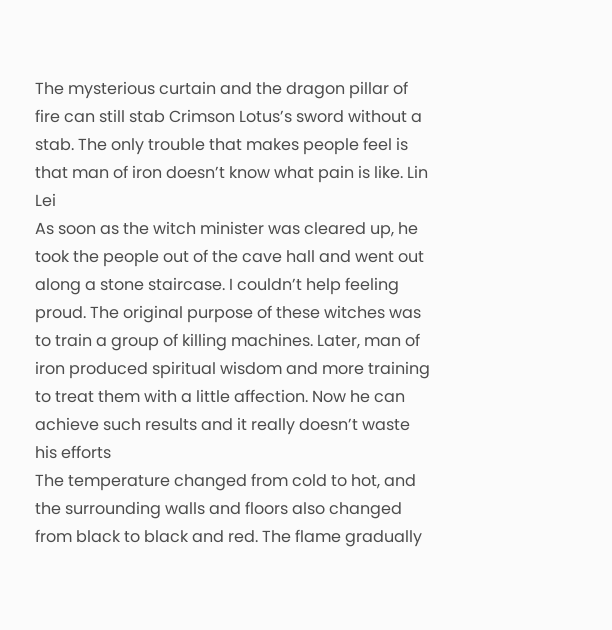The mysterious curtain and the dragon pillar of fire can still stab Crimson Lotus’s sword without a stab. The only trouble that makes people feel is that man of iron doesn’t know what pain is like. Lin Lei
As soon as the witch minister was cleared up, he took the people out of the cave hall and went out along a stone staircase. I couldn’t help feeling proud. The original purpose of these witches was to train a group of killing machines. Later, man of iron produced spiritual wisdom and more training to treat them with a little affection. Now he can achieve such results and it really doesn’t waste his efforts
The temperature changed from cold to hot, and the surrounding walls and floors also changed from black to black and red. The flame gradually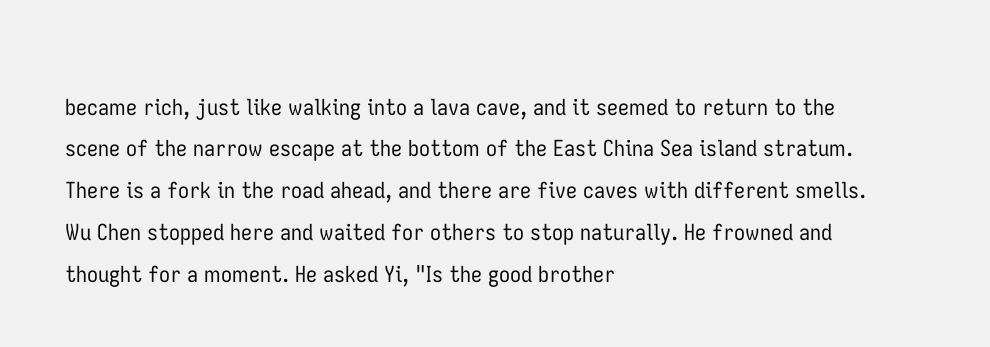became rich, just like walking into a lava cave, and it seemed to return to the scene of the narrow escape at the bottom of the East China Sea island stratum.
There is a fork in the road ahead, and there are five caves with different smells.
Wu Chen stopped here and waited for others to stop naturally. He frowned and thought for a moment. He asked Yi, "Is the good brother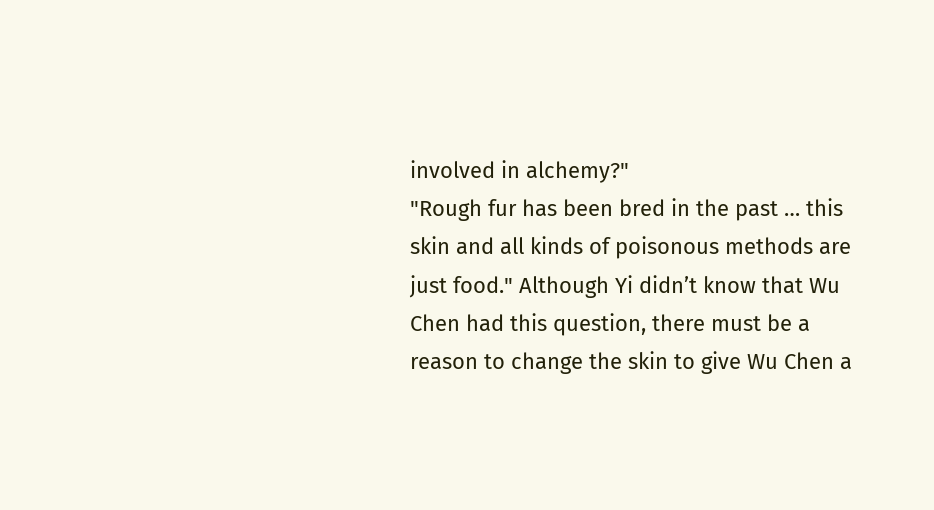involved in alchemy?"
"Rough fur has been bred in the past … this skin and all kinds of poisonous methods are just food." Although Yi didn’t know that Wu Chen had this question, there must be a reason to change the skin to give Wu Chen a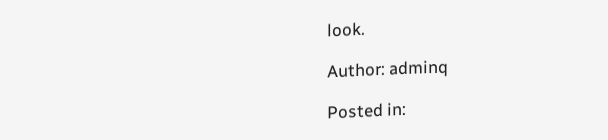look.

Author: adminq

Posted in: